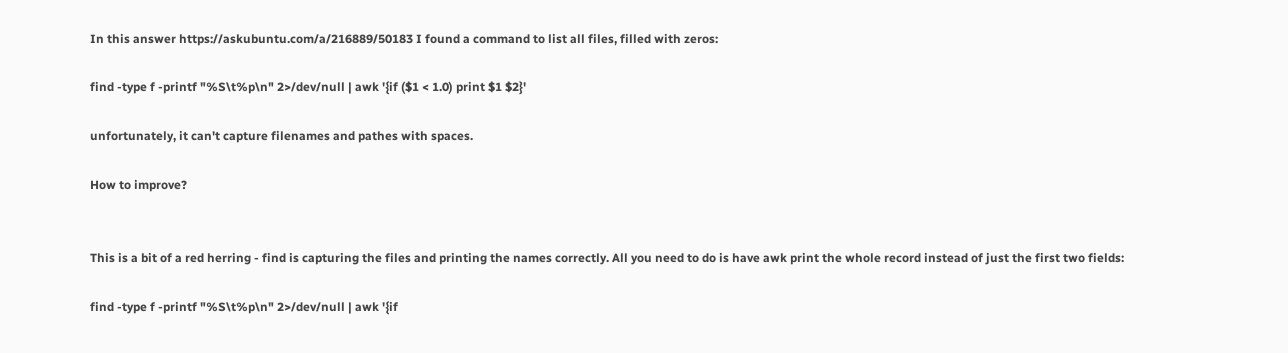In this answer https://askubuntu.com/a/216889/50183 I found a command to list all files, filled with zeros:

find -type f -printf "%S\t%p\n" 2>/dev/null | awk '{if ($1 < 1.0) print $1 $2}'

unfortunately, it can't capture filenames and pathes with spaces.

How to improve?


This is a bit of a red herring - find is capturing the files and printing the names correctly. All you need to do is have awk print the whole record instead of just the first two fields:

find -type f -printf "%S\t%p\n" 2>/dev/null | awk '{if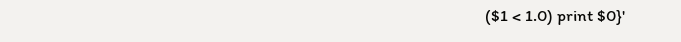($1 < 1.0) print $0}'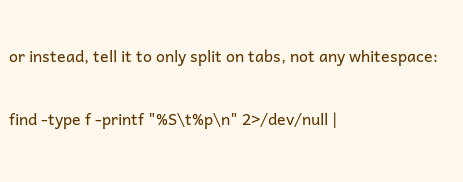or instead, tell it to only split on tabs, not any whitespace:

find -type f -printf "%S\t%p\n" 2>/dev/null |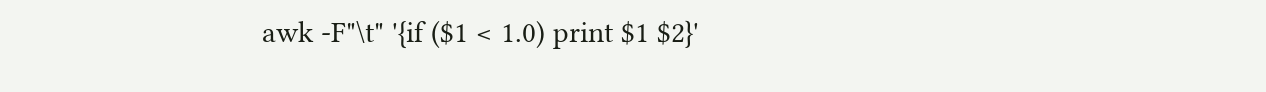awk -F"\t" '{if ($1 < 1.0) print $1 $2}'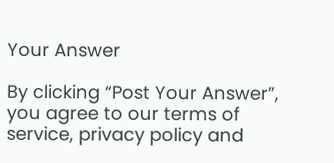Your Answer

By clicking “Post Your Answer”, you agree to our terms of service, privacy policy and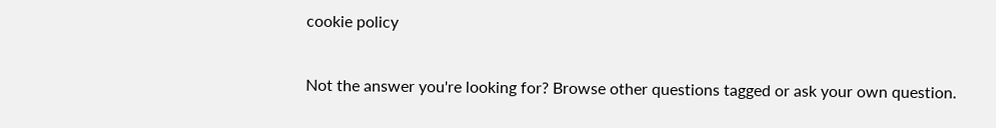cookie policy

Not the answer you're looking for? Browse other questions tagged or ask your own question.